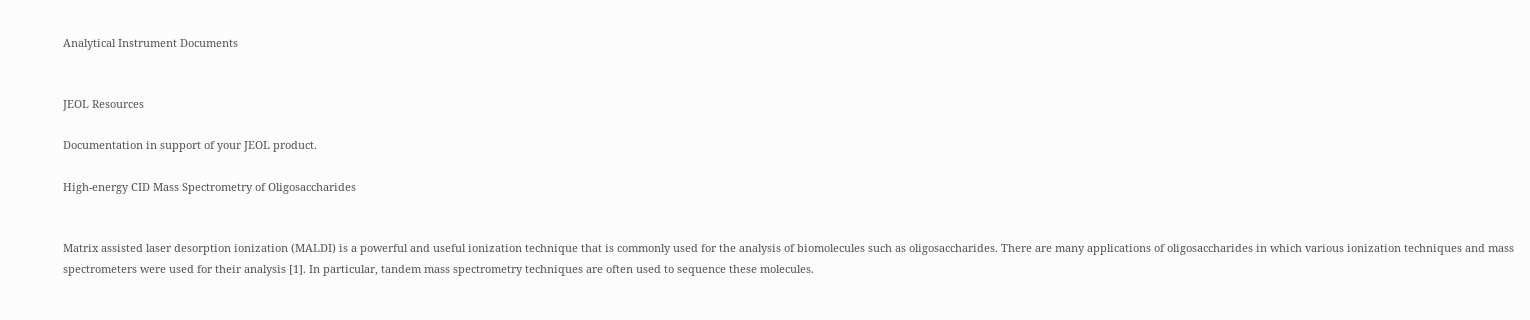Analytical Instrument Documents


JEOL Resources

Documentation in support of your JEOL product.

High-energy CID Mass Spectrometry of Oligosaccharides


Matrix assisted laser desorption ionization (MALDI) is a powerful and useful ionization technique that is commonly used for the analysis of biomolecules such as oligosaccharides. There are many applications of oligosaccharides in which various ionization techniques and mass spectrometers were used for their analysis [1]. In particular, tandem mass spectrometry techniques are often used to sequence these molecules.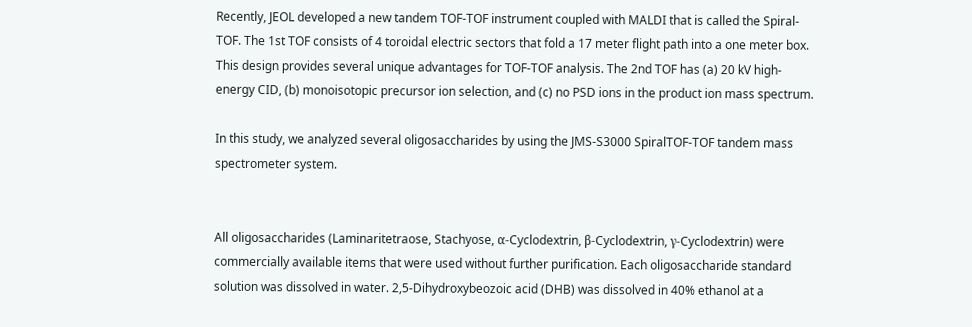Recently, JEOL developed a new tandem TOF-TOF instrument coupled with MALDI that is called the Spiral- TOF. The 1st TOF consists of 4 toroidal electric sectors that fold a 17 meter flight path into a one meter box. This design provides several unique advantages for TOF-TOF analysis. The 2nd TOF has (a) 20 kV high-energy CID, (b) monoisotopic precursor ion selection, and (c) no PSD ions in the product ion mass spectrum.

In this study, we analyzed several oligosaccharides by using the JMS-S3000 SpiralTOF-TOF tandem mass spectrometer system.


All oligosaccharides (Laminaritetraose, Stachyose, α-Cyclodextrin, β-Cyclodextrin, γ-Cyclodextrin) were commercially available items that were used without further purification. Each oligosaccharide standard solution was dissolved in water. 2,5-Dihydroxybeozoic acid (DHB) was dissolved in 40% ethanol at a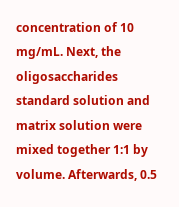concentration of 10 mg/mL. Next, the oligosaccharides standard solution and matrix solution were mixed together 1:1 by volume. Afterwards, 0.5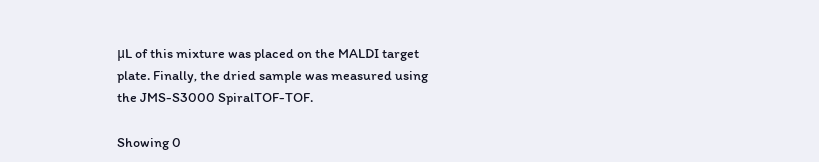μL of this mixture was placed on the MALDI target plate. Finally, the dried sample was measured using the JMS-S3000 SpiralTOF-TOF.

Showing 0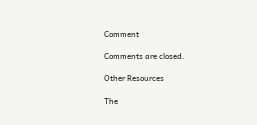Comment

Comments are closed.

Other Resources

The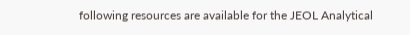following resources are available for the JEOL Analytical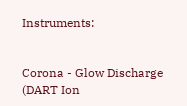Instruments:


Corona - Glow Discharge (DART Ion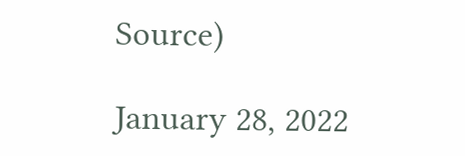Source)

January 28, 2022